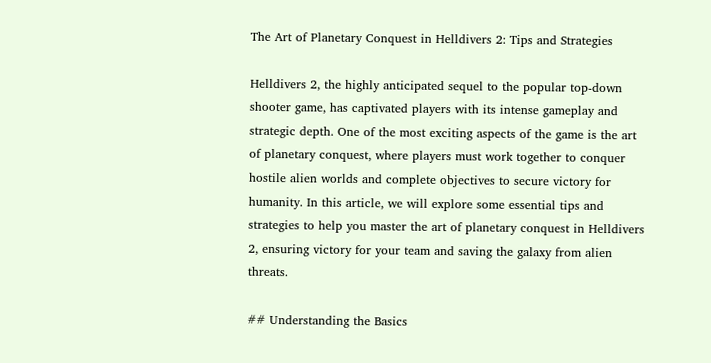The Art of Planetary Conquest in Helldivers 2: Tips and Strategies

Helldivers 2, the highly anticipated sequel to the popular top-down shooter game, has captivated players with its intense gameplay and strategic depth. One of the most exciting aspects of the game is the art of planetary conquest, where players must work together to conquer hostile alien worlds and complete objectives to secure victory for humanity. In this article, we will explore some essential tips and strategies to help you master the art of planetary conquest in Helldivers 2, ensuring victory for your team and saving the galaxy from alien threats.

## Understanding the Basics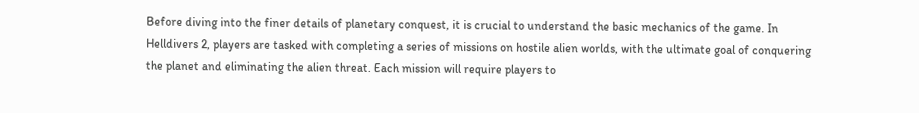Before diving into the finer details of planetary conquest, it is crucial to understand the basic mechanics of the game. In Helldivers 2, players are tasked with completing a series of missions on hostile alien worlds, with the ultimate goal of conquering the planet and eliminating the alien threat. Each mission will require players to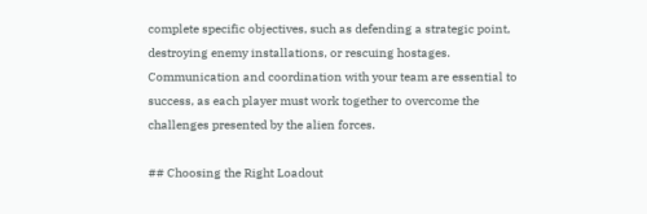complete specific objectives, such as defending a strategic point, destroying enemy installations, or rescuing hostages. Communication and coordination with your team are essential to success, as each player must work together to overcome the challenges presented by the alien forces.

## Choosing the Right Loadout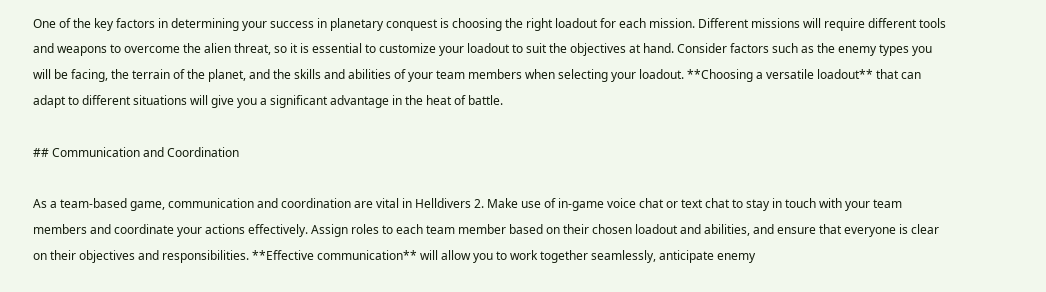One of the key factors in determining your success in planetary conquest is choosing the right loadout for each mission. Different missions will require different tools and weapons to overcome the alien threat, so it is essential to customize your loadout to suit the objectives at hand. Consider factors such as the enemy types you will be facing, the terrain of the planet, and the skills and abilities of your team members when selecting your loadout. **Choosing a versatile loadout** that can adapt to different situations will give you a significant advantage in the heat of battle.

## Communication and Coordination

As a team-based game, communication and coordination are vital in Helldivers 2. Make use of in-game voice chat or text chat to stay in touch with your team members and coordinate your actions effectively. Assign roles to each team member based on their chosen loadout and abilities, and ensure that everyone is clear on their objectives and responsibilities. **Effective communication** will allow you to work together seamlessly, anticipate enemy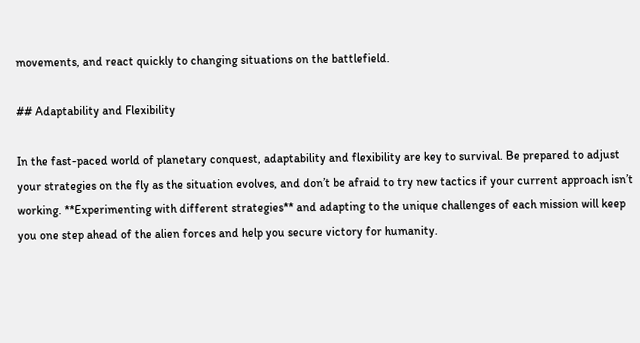movements, and react quickly to changing situations on the battlefield.

## Adaptability and Flexibility

In the fast-paced world of planetary conquest, adaptability and flexibility are key to survival. Be prepared to adjust your strategies on the fly as the situation evolves, and don’t be afraid to try new tactics if your current approach isn’t working. **Experimenting with different strategies** and adapting to the unique challenges of each mission will keep you one step ahead of the alien forces and help you secure victory for humanity.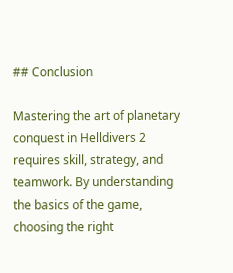## Conclusion

Mastering the art of planetary conquest in Helldivers 2 requires skill, strategy, and teamwork. By understanding the basics of the game, choosing the right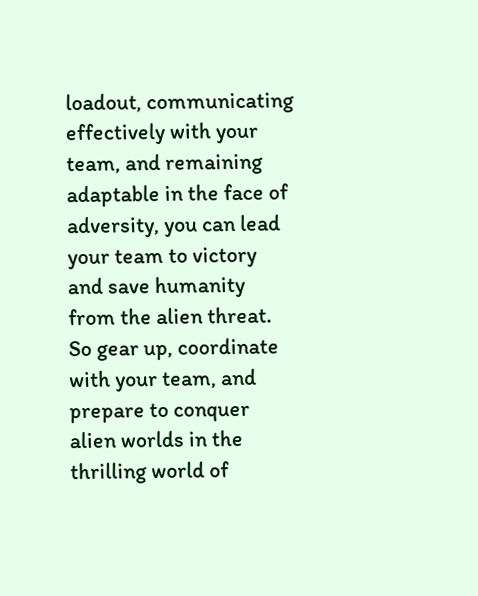loadout, communicating effectively with your team, and remaining adaptable in the face of adversity, you can lead your team to victory and save humanity from the alien threat. So gear up, coordinate with your team, and prepare to conquer alien worlds in the thrilling world of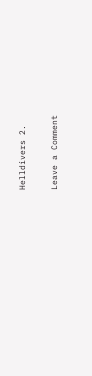Helldivers 2.

Leave a Comment